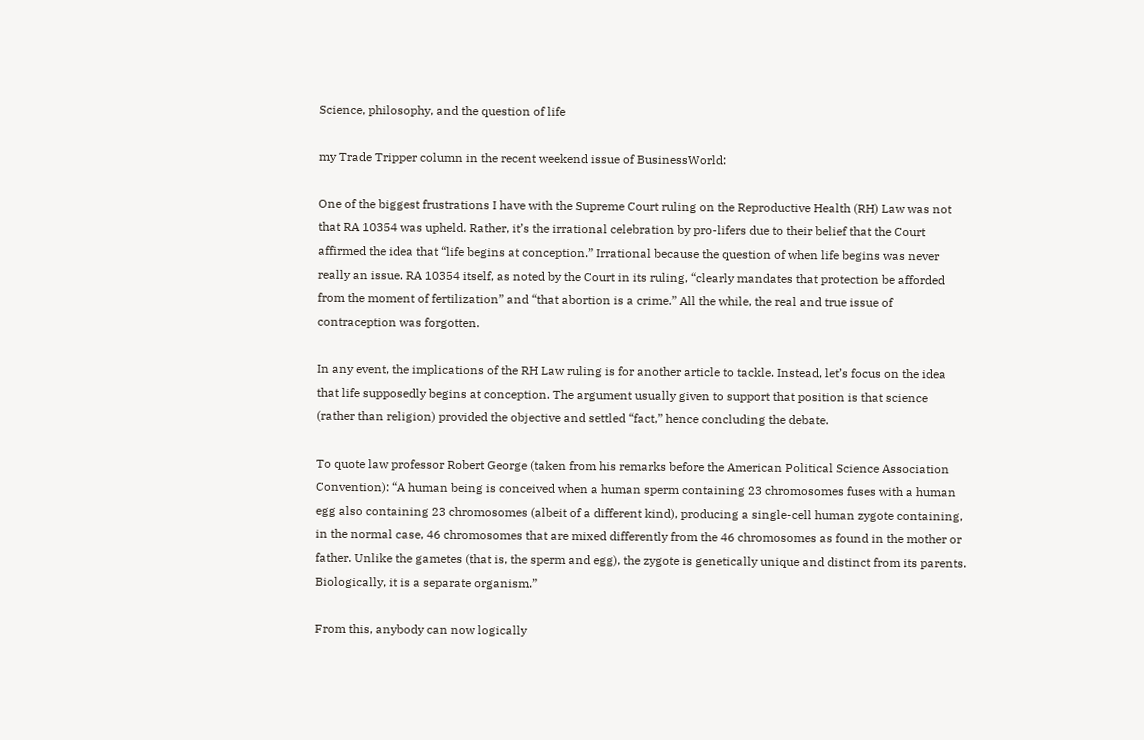Science, philosophy, and the question of life

my Trade Tripper column in the recent weekend issue of BusinessWorld:

One of the biggest frustrations I have with the Supreme Court ruling on the Reproductive Health (RH) Law was not that RA 10354 was upheld. Rather, it’s the irrational celebration by pro-lifers due to their belief that the Court affirmed the idea that “life begins at conception.” Irrational because the question of when life begins was never really an issue. RA 10354 itself, as noted by the Court in its ruling, “clearly mandates that protection be afforded from the moment of fertilization” and “that abortion is a crime.” All the while, the real and true issue of contraception was forgotten.

In any event, the implications of the RH Law ruling is for another article to tackle. Instead, let’s focus on the idea that life supposedly begins at conception. The argument usually given to support that position is that science (rather than religion) provided the objective and settled “fact,” hence concluding the debate.

To quote law professor Robert George (taken from his remarks before the American Political Science Association Convention): “A human being is conceived when a human sperm containing 23 chromosomes fuses with a human egg also containing 23 chromosomes (albeit of a different kind), producing a single-cell human zygote containing, in the normal case, 46 chromosomes that are mixed differently from the 46 chromosomes as found in the mother or father. Unlike the gametes (that is, the sperm and egg), the zygote is genetically unique and distinct from its parents. Biologically, it is a separate organism.”

From this, anybody can now logically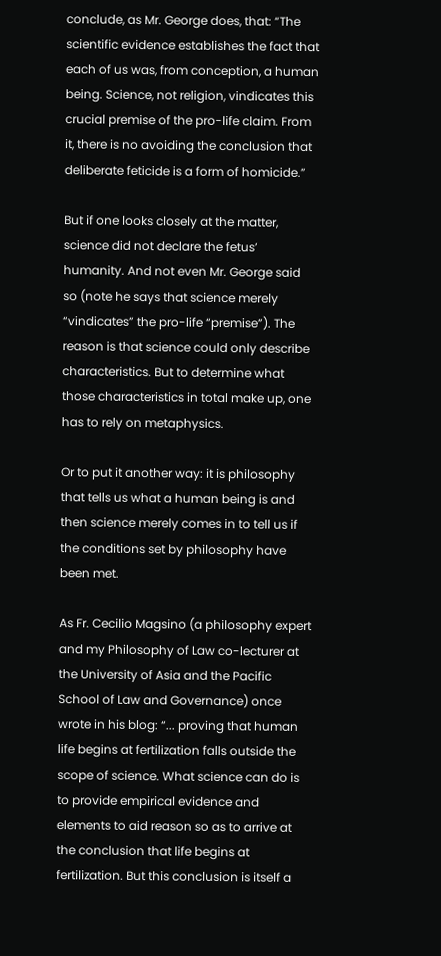conclude, as Mr. George does, that: “The scientific evidence establishes the fact that each of us was, from conception, a human being. Science, not religion, vindicates this crucial premise of the pro-life claim. From it, there is no avoiding the conclusion that deliberate feticide is a form of homicide.”

But if one looks closely at the matter, science did not declare the fetus’ humanity. And not even Mr. George said so (note he says that science merely “vindicates” the pro-life “premise”). The reason is that science could only describe characteristics. But to determine what those characteristics in total make up, one has to rely on metaphysics.

Or to put it another way: it is philosophy that tells us what a human being is and then science merely comes in to tell us if the conditions set by philosophy have been met.

As Fr. Cecilio Magsino (a philosophy expert and my Philosophy of Law co-lecturer at the University of Asia and the Pacific School of Law and Governance) once wrote in his blog: “... proving that human life begins at fertilization falls outside the scope of science. What science can do is to provide empirical evidence and elements to aid reason so as to arrive at the conclusion that life begins at fertilization. But this conclusion is itself a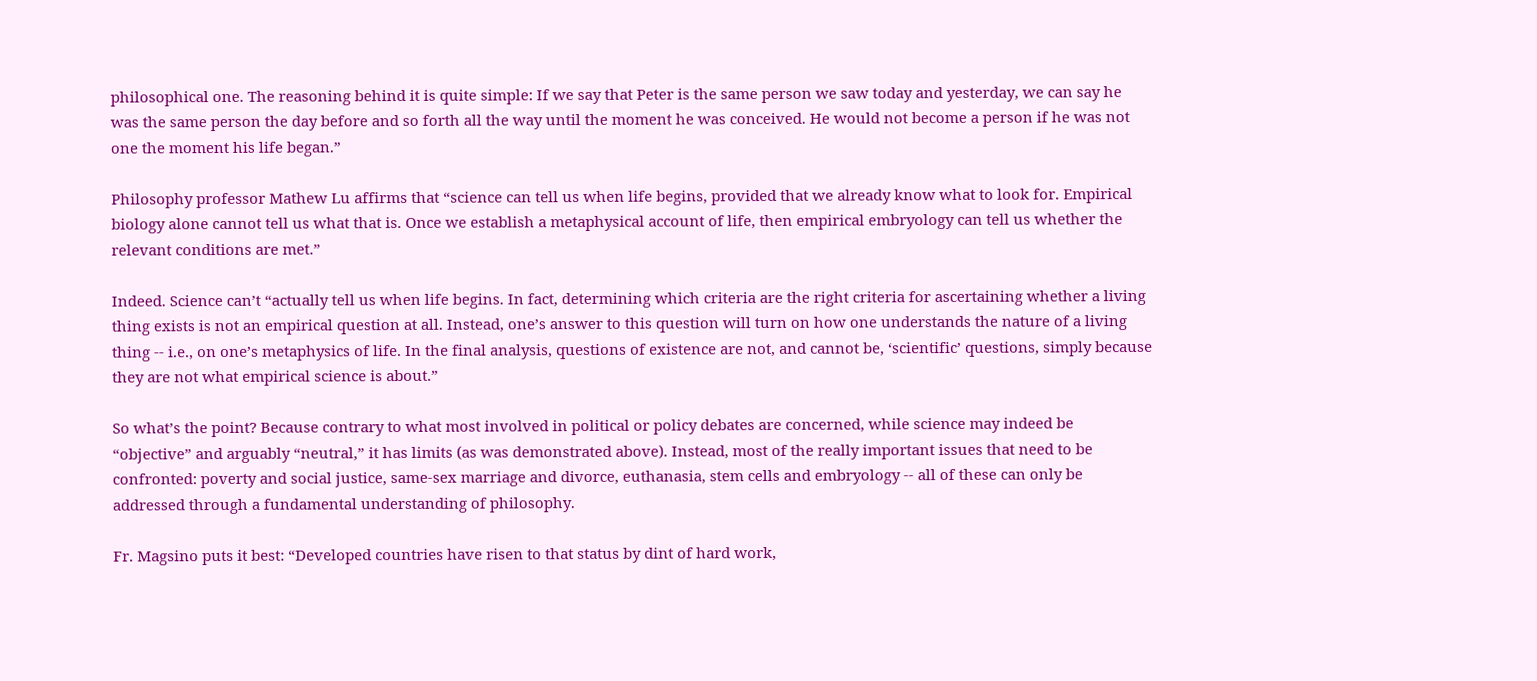philosophical one. The reasoning behind it is quite simple: If we say that Peter is the same person we saw today and yesterday, we can say he was the same person the day before and so forth all the way until the moment he was conceived. He would not become a person if he was not one the moment his life began.”

Philosophy professor Mathew Lu affirms that “science can tell us when life begins, provided that we already know what to look for. Empirical biology alone cannot tell us what that is. Once we establish a metaphysical account of life, then empirical embryology can tell us whether the relevant conditions are met.”

Indeed. Science can’t “actually tell us when life begins. In fact, determining which criteria are the right criteria for ascertaining whether a living thing exists is not an empirical question at all. Instead, one’s answer to this question will turn on how one understands the nature of a living thing -- i.e., on one’s metaphysics of life. In the final analysis, questions of existence are not, and cannot be, ‘scientific’ questions, simply because they are not what empirical science is about.”

So what’s the point? Because contrary to what most involved in political or policy debates are concerned, while science may indeed be “objective” and arguably “neutral,” it has limits (as was demonstrated above). Instead, most of the really important issues that need to be confronted: poverty and social justice, same-sex marriage and divorce, euthanasia, stem cells and embryology -- all of these can only be addressed through a fundamental understanding of philosophy.

Fr. Magsino puts it best: “Developed countries have risen to that status by dint of hard work,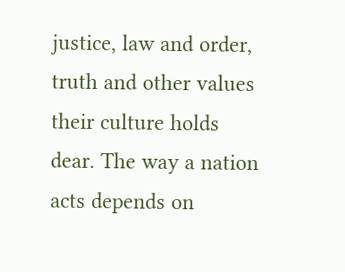justice, law and order, truth and other values their culture holds dear. The way a nation acts depends on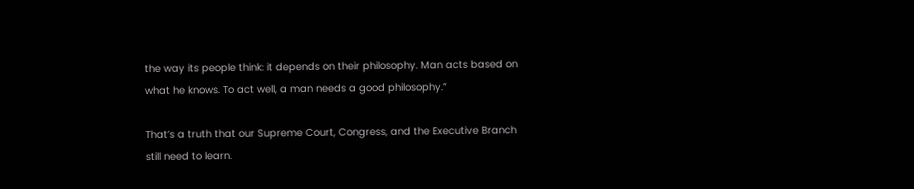the way its people think: it depends on their philosophy. Man acts based on what he knows. To act well, a man needs a good philosophy.”

That’s a truth that our Supreme Court, Congress, and the Executive Branch still need to learn.